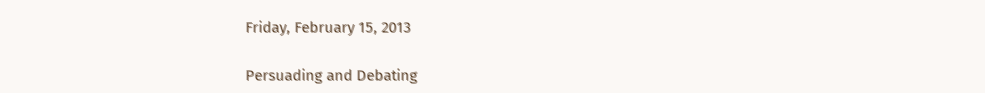Friday, February 15, 2013

Persuading and Debating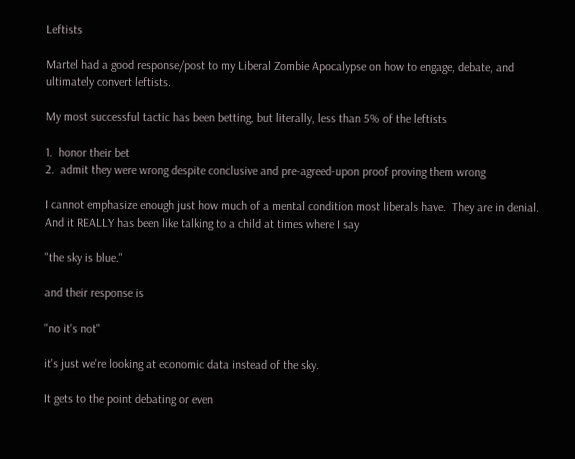Leftists

Martel had a good response/post to my Liberal Zombie Apocalypse on how to engage, debate, and ultimately convert leftists.

My most successful tactic has been betting, but literally, less than 5% of the leftists

1.  honor their bet
2.  admit they were wrong despite conclusive and pre-agreed-upon proof proving them wrong

I cannot emphasize enough just how much of a mental condition most liberals have.  They are in denial.  And it REALLY has been like talking to a child at times where I say

"the sky is blue."

and their response is

"no it's not"

it's just we're looking at economic data instead of the sky.

It gets to the point debating or even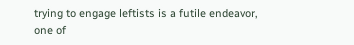trying to engage leftists is a futile endeavor, one of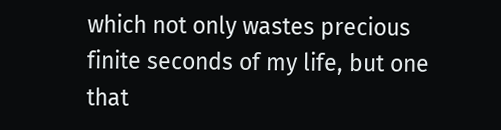which not only wastes precious finite seconds of my life, but one that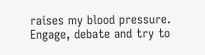raises my blood pressure.  Engage, debate and try to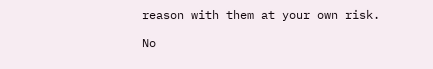reason with them at your own risk.

No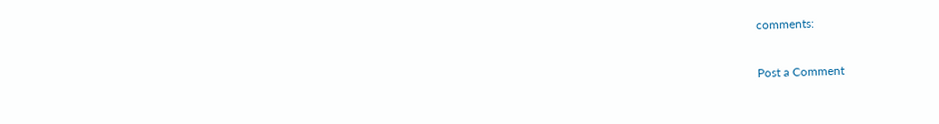comments:

Post a Comment